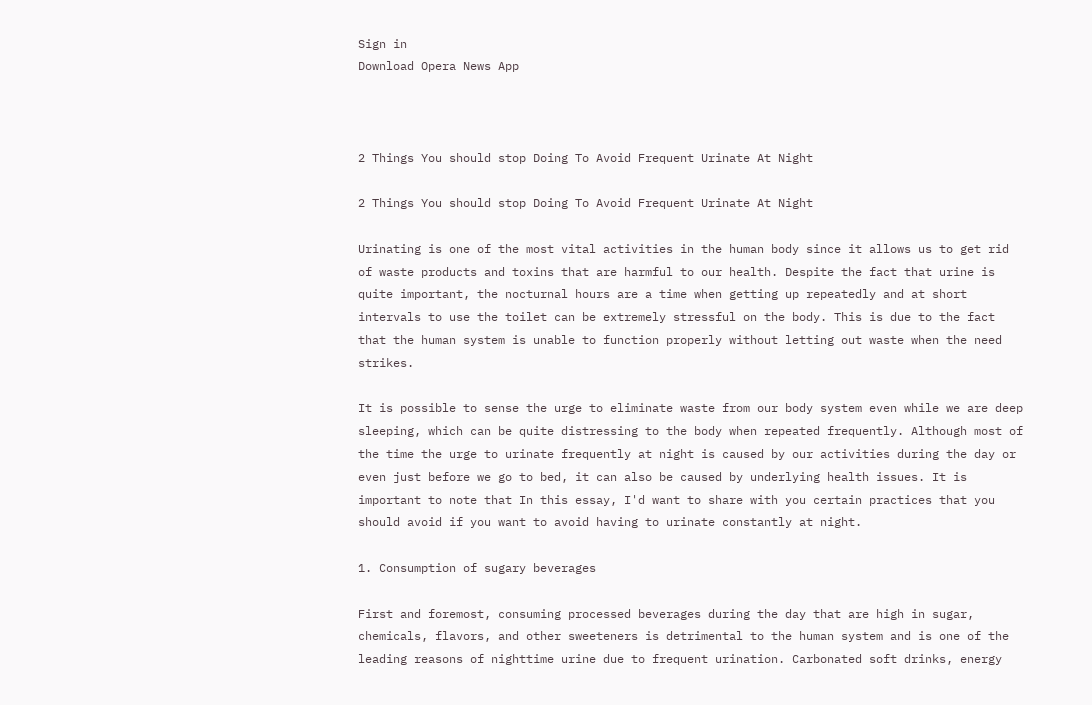Sign in
Download Opera News App



2 Things You should stop Doing To Avoid Frequent Urinate At Night

2 Things You should stop Doing To Avoid Frequent Urinate At Night

Urinating is one of the most vital activities in the human body since it allows us to get rid of waste products and toxins that are harmful to our health. Despite the fact that urine is quite important, the nocturnal hours are a time when getting up repeatedly and at short intervals to use the toilet can be extremely stressful on the body. This is due to the fact that the human system is unable to function properly without letting out waste when the need strikes.

It is possible to sense the urge to eliminate waste from our body system even while we are deep sleeping, which can be quite distressing to the body when repeated frequently. Although most of the time the urge to urinate frequently at night is caused by our activities during the day or even just before we go to bed, it can also be caused by underlying health issues. It is important to note that In this essay, I'd want to share with you certain practices that you should avoid if you want to avoid having to urinate constantly at night.

1. Consumption of sugary beverages

First and foremost, consuming processed beverages during the day that are high in sugar, chemicals, flavors, and other sweeteners is detrimental to the human system and is one of the leading reasons of nighttime urine due to frequent urination. Carbonated soft drinks, energy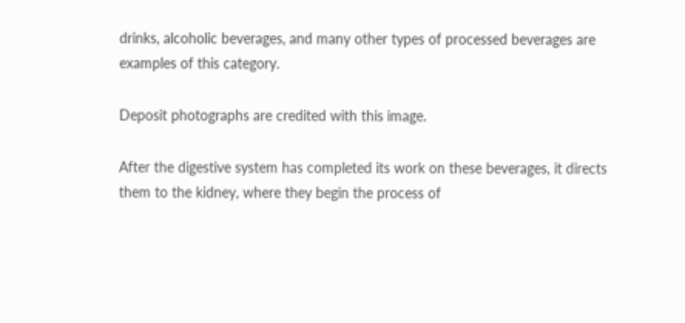drinks, alcoholic beverages, and many other types of processed beverages are examples of this category.

Deposit photographs are credited with this image.

After the digestive system has completed its work on these beverages, it directs them to the kidney, where they begin the process of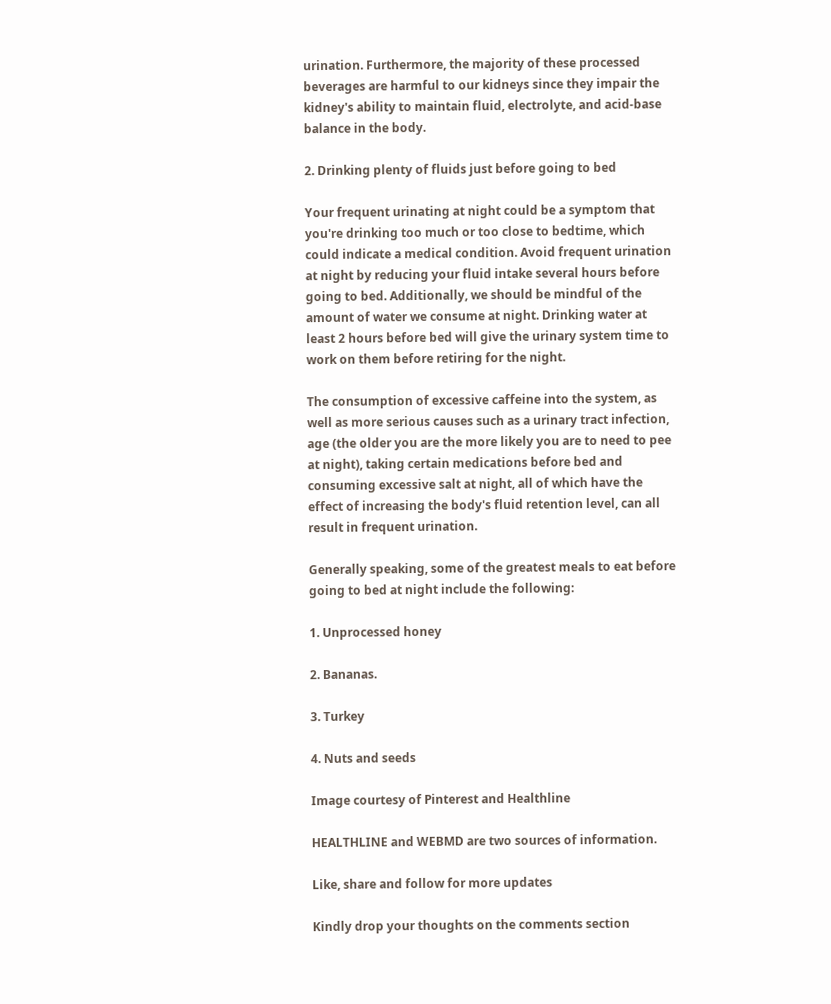urination. Furthermore, the majority of these processed beverages are harmful to our kidneys since they impair the kidney's ability to maintain fluid, electrolyte, and acid-base balance in the body.

2. Drinking plenty of fluids just before going to bed

Your frequent urinating at night could be a symptom that you're drinking too much or too close to bedtime, which could indicate a medical condition. Avoid frequent urination at night by reducing your fluid intake several hours before going to bed. Additionally, we should be mindful of the amount of water we consume at night. Drinking water at least 2 hours before bed will give the urinary system time to work on them before retiring for the night.

The consumption of excessive caffeine into the system, as well as more serious causes such as a urinary tract infection, age (the older you are the more likely you are to need to pee at night), taking certain medications before bed and consuming excessive salt at night, all of which have the effect of increasing the body's fluid retention level, can all result in frequent urination.

Generally speaking, some of the greatest meals to eat before going to bed at night include the following:

1. Unprocessed honey

2. Bananas.

3. Turkey

4. Nuts and seeds

Image courtesy of Pinterest and Healthline

HEALTHLINE and WEBMD are two sources of information.

Like, share and follow for more updates

Kindly drop your thoughts on the comments section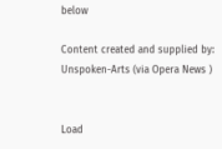below

Content created and supplied by: Unspoken-Arts (via Opera News )


Load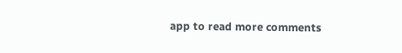app to read more comments